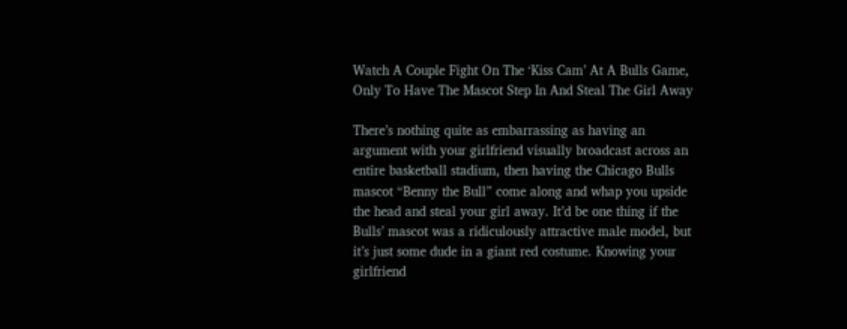Watch A Couple Fight On The ‘Kiss Cam’ At A Bulls Game, Only To Have The Mascot Step In And Steal The Girl Away

There’s nothing quite as embarrassing as having an argument with your girlfriend visually broadcast across an entire basketball stadium, then having the Chicago Bulls mascot “Benny the Bull” come along and whap you upside the head and steal your girl away. It’d be one thing if the Bulls’ mascot was a ridiculously attractive male model, but it’s just some dude in a giant red costume. Knowing your girlfriend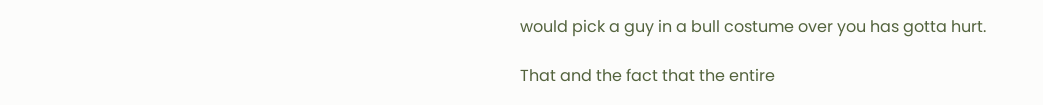would pick a guy in a bull costume over you has gotta hurt.

That and the fact that the entire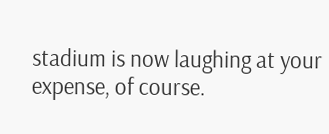stadium is now laughing at your expense, of course.